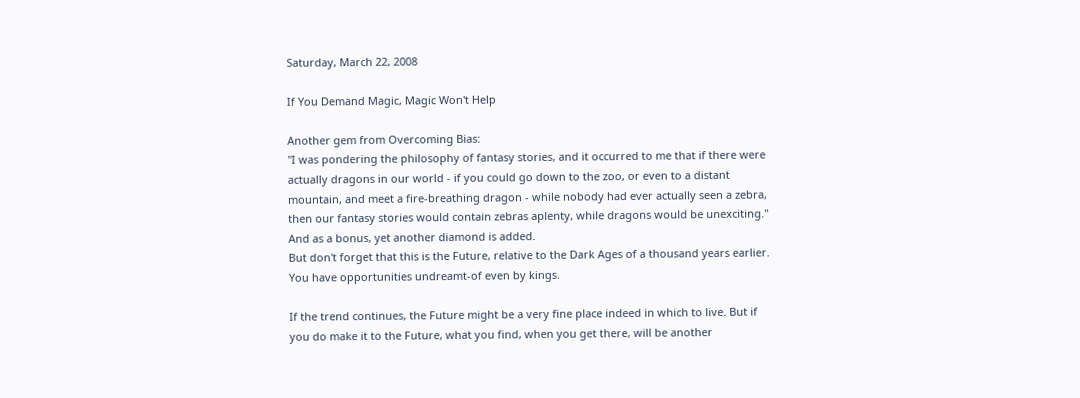Saturday, March 22, 2008

If You Demand Magic, Magic Won't Help

Another gem from Overcoming Bias:
"I was pondering the philosophy of fantasy stories, and it occurred to me that if there were actually dragons in our world - if you could go down to the zoo, or even to a distant mountain, and meet a fire-breathing dragon - while nobody had ever actually seen a zebra, then our fantasy stories would contain zebras aplenty, while dragons would be unexciting."
And as a bonus, yet another diamond is added.
But don't forget that this is the Future, relative to the Dark Ages of a thousand years earlier. You have opportunities undreamt-of even by kings.

If the trend continues, the Future might be a very fine place indeed in which to live. But if you do make it to the Future, what you find, when you get there, will be another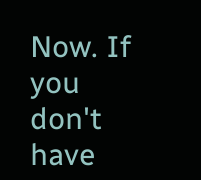Now. If you don't have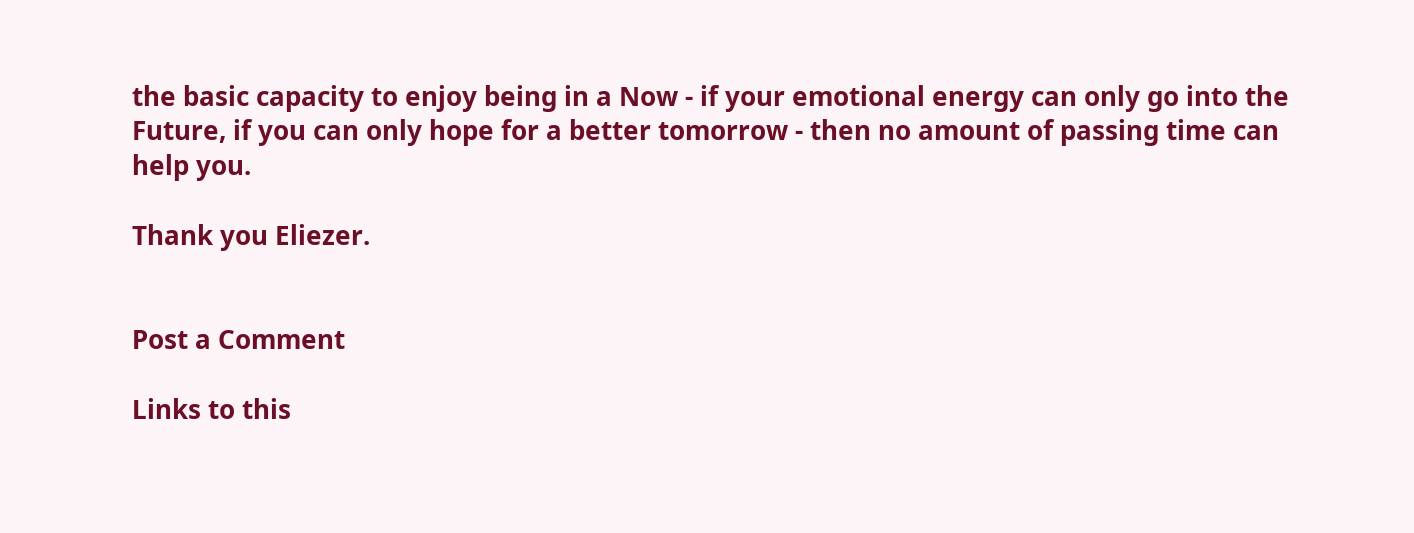the basic capacity to enjoy being in a Now - if your emotional energy can only go into the Future, if you can only hope for a better tomorrow - then no amount of passing time can help you.

Thank you Eliezer.


Post a Comment

Links to this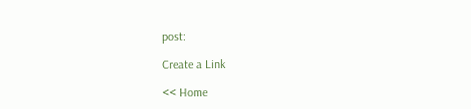post:

Create a Link

<< Home